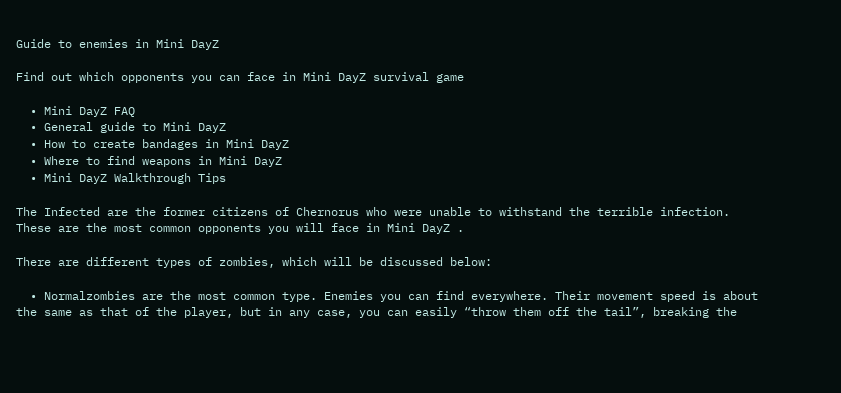Guide to enemies in Mini DayZ

Find out which opponents you can face in Mini DayZ survival game

  • Mini DayZ FAQ
  • General guide to Mini DayZ
  • How to create bandages in Mini DayZ
  • Where to find weapons in Mini DayZ
  • Mini DayZ Walkthrough Tips

The Infected are the former citizens of Chernorus who were unable to withstand the terrible infection. These are the most common opponents you will face in Mini DayZ .

There are different types of zombies, which will be discussed below:

  • Normalzombies are the most common type. Enemies you can find everywhere. Their movement speed is about the same as that of the player, but in any case, you can easily “throw them off the tail”, breaking the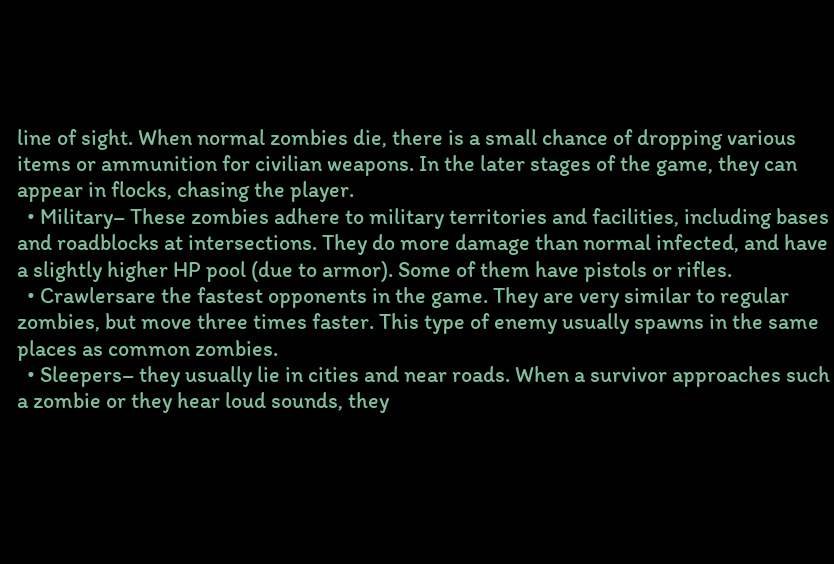line of sight. When normal zombies die, there is a small chance of dropping various items or ammunition for civilian weapons. In the later stages of the game, they can appear in flocks, chasing the player.
  • Military– These zombies adhere to military territories and facilities, including bases and roadblocks at intersections. They do more damage than normal infected, and have a slightly higher HP pool (due to armor). Some of them have pistols or rifles.
  • Crawlersare the fastest opponents in the game. They are very similar to regular zombies, but move three times faster. This type of enemy usually spawns in the same places as common zombies.
  • Sleepers– they usually lie in cities and near roads. When a survivor approaches such a zombie or they hear loud sounds, they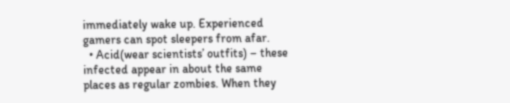immediately wake up. Experienced gamers can spot sleepers from afar.
  • Acid(wear scientists’ outfits) – these infected appear in about the same places as regular zombies. When they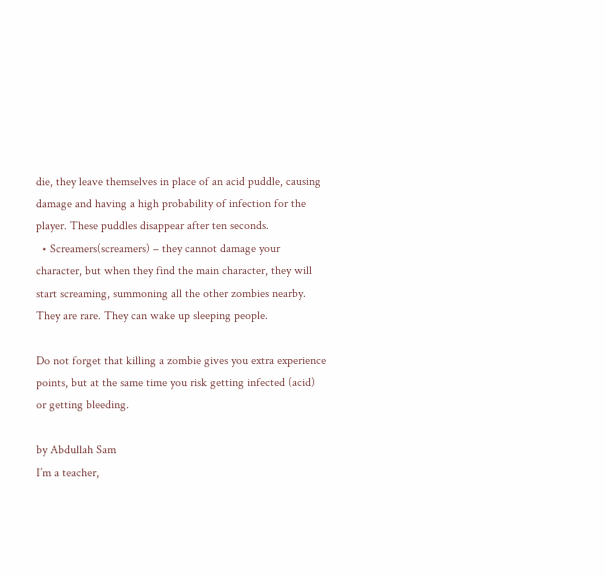die, they leave themselves in place of an acid puddle, causing damage and having a high probability of infection for the player. These puddles disappear after ten seconds.
  • Screamers(screamers) – they cannot damage your character, but when they find the main character, they will start screaming, summoning all the other zombies nearby. They are rare. They can wake up sleeping people.

Do not forget that killing a zombie gives you extra experience points, but at the same time you risk getting infected (acid) or getting bleeding.

by Abdullah Sam
I’m a teacher,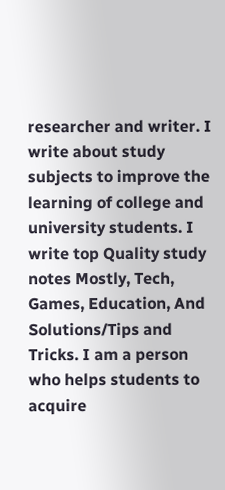researcher and writer. I write about study subjects to improve the learning of college and university students. I write top Quality study notes Mostly, Tech, Games, Education, And Solutions/Tips and Tricks. I am a person who helps students to acquire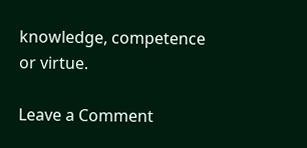knowledge, competence or virtue.

Leave a Comment